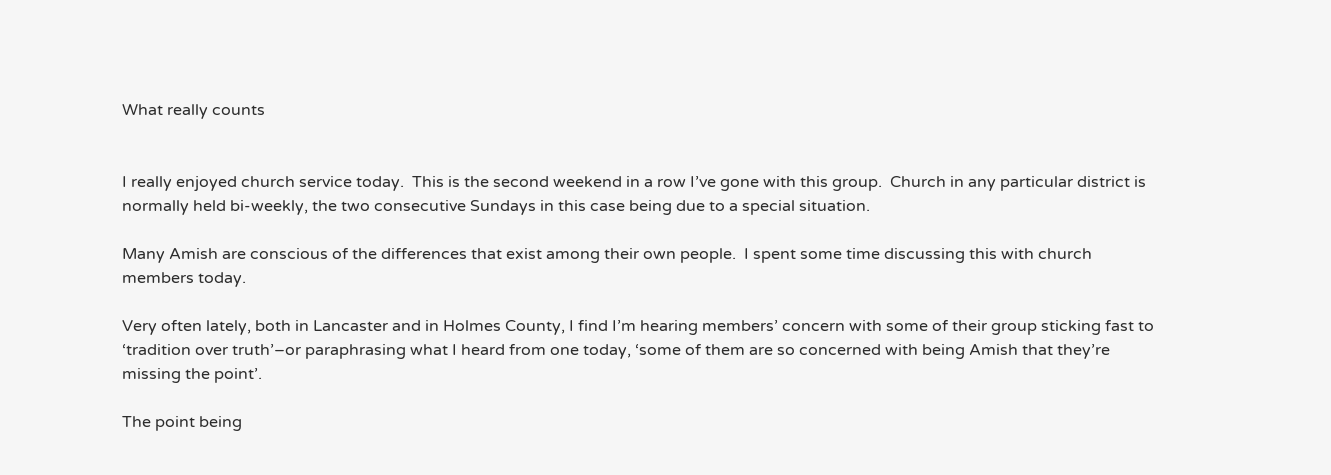What really counts


I really enjoyed church service today.  This is the second weekend in a row I’ve gone with this group.  Church in any particular district is normally held bi-weekly, the two consecutive Sundays in this case being due to a special situation.

Many Amish are conscious of the differences that exist among their own people.  I spent some time discussing this with church members today.

Very often lately, both in Lancaster and in Holmes County, I find I’m hearing members’ concern with some of their group sticking fast to ‘tradition over truth’–or paraphrasing what I heard from one today, ‘some of them are so concerned with being Amish that they’re missing the point’.

The point being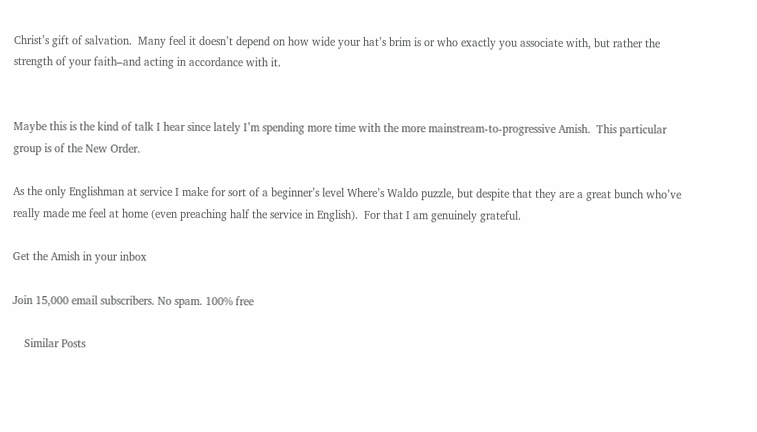Christ’s gift of salvation.  Many feel it doesn’t depend on how wide your hat’s brim is or who exactly you associate with, but rather the strength of your faith–and acting in accordance with it.


Maybe this is the kind of talk I hear since lately I’m spending more time with the more mainstream-to-progressive Amish.  This particular group is of the New Order.

As the only Englishman at service I make for sort of a beginner’s level Where’s Waldo puzzle, but despite that they are a great bunch who’ve really made me feel at home (even preaching half the service in English).  For that I am genuinely grateful.

Get the Amish in your inbox

Join 15,000 email subscribers. No spam. 100% free

    Similar Posts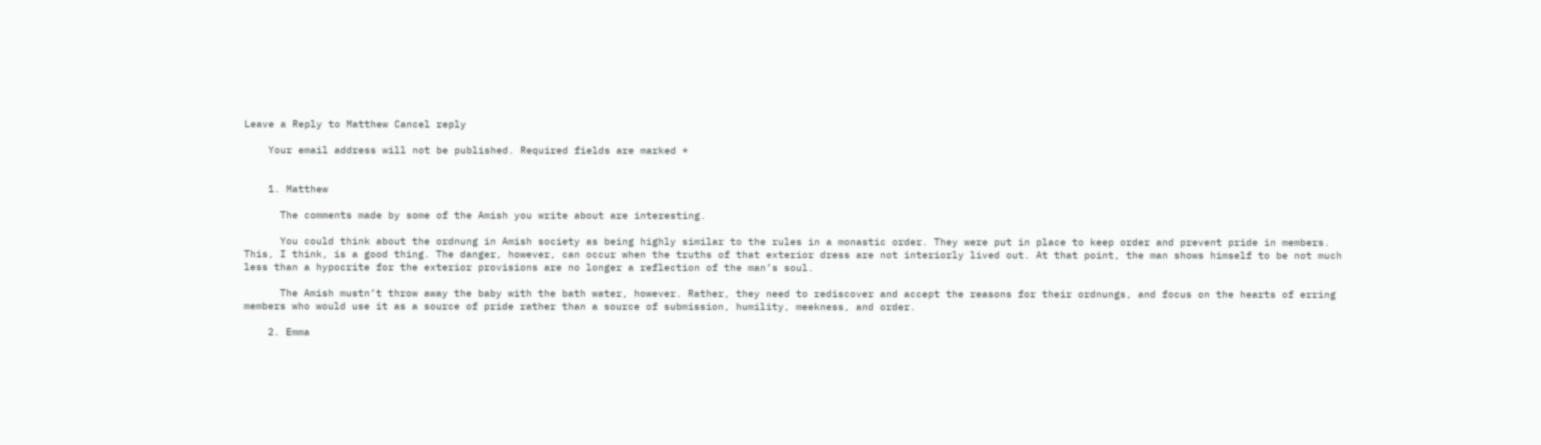Leave a Reply to Matthew Cancel reply

    Your email address will not be published. Required fields are marked *


    1. Matthew

      The comments made by some of the Amish you write about are interesting.

      You could think about the ordnung in Amish society as being highly similar to the rules in a monastic order. They were put in place to keep order and prevent pride in members. This, I think, is a good thing. The danger, however, can occur when the truths of that exterior dress are not interiorly lived out. At that point, the man shows himself to be not much less than a hypocrite for the exterior provisions are no longer a reflection of the man’s soul.

      The Amish mustn’t throw away the baby with the bath water, however. Rather, they need to rediscover and accept the reasons for their ordnungs, and focus on the hearts of erring members who would use it as a source of pride rather than a source of submission, humility, meekness, and order.

    2. Emma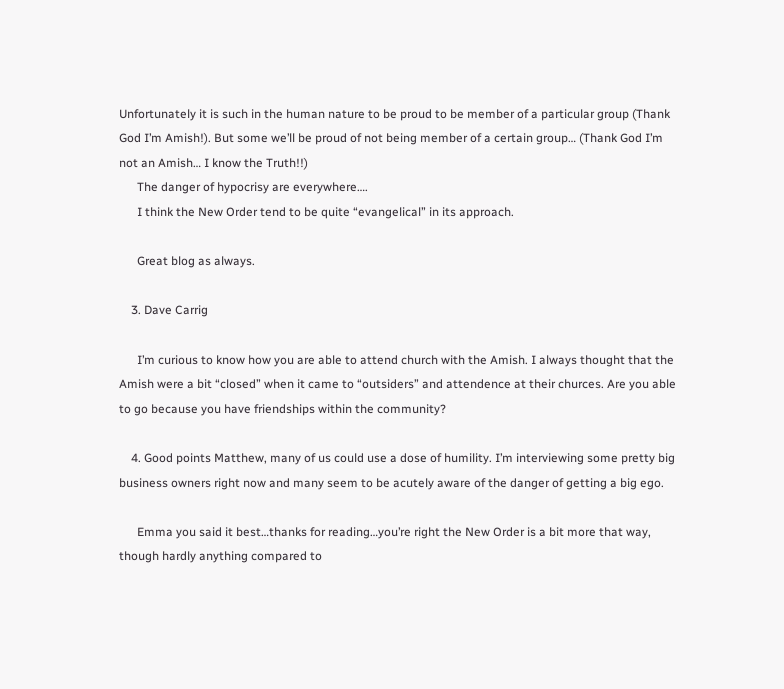Unfortunately it is such in the human nature to be proud to be member of a particular group (Thank God I’m Amish!). But some we’ll be proud of not being member of a certain group… (Thank God I’m not an Amish… I know the Truth!!)
      The danger of hypocrisy are everywhere….
      I think the New Order tend to be quite “evangelical” in its approach.

      Great blog as always.

    3. Dave Carrig

      I’m curious to know how you are able to attend church with the Amish. I always thought that the Amish were a bit “closed” when it came to “outsiders” and attendence at their churces. Are you able to go because you have friendships within the community?

    4. Good points Matthew, many of us could use a dose of humility. I’m interviewing some pretty big business owners right now and many seem to be acutely aware of the danger of getting a big ego.

      Emma you said it best…thanks for reading…you’re right the New Order is a bit more that way, though hardly anything compared to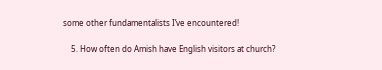some other fundamentalists I’ve encountered!

    5. How often do Amish have English visitors at church?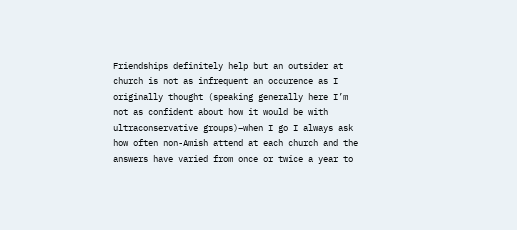Friendships definitely help but an outsider at church is not as infrequent an occurence as I originally thought (speaking generally here I’m not as confident about how it would be with ultraconservative groups)–when I go I always ask how often non-Amish attend at each church and the answers have varied from once or twice a year to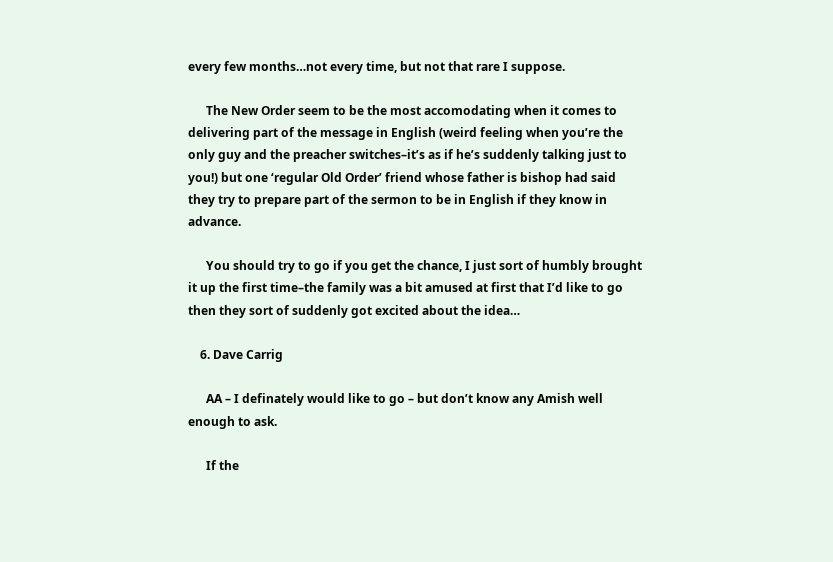every few months…not every time, but not that rare I suppose.

      The New Order seem to be the most accomodating when it comes to delivering part of the message in English (weird feeling when you’re the only guy and the preacher switches–it’s as if he’s suddenly talking just to you!) but one ‘regular Old Order’ friend whose father is bishop had said they try to prepare part of the sermon to be in English if they know in advance.

      You should try to go if you get the chance, I just sort of humbly brought it up the first time–the family was a bit amused at first that I’d like to go then they sort of suddenly got excited about the idea…

    6. Dave Carrig

      AA – I definately would like to go – but don’t know any Amish well enough to ask.

      If the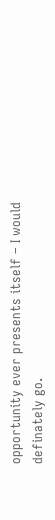opportunity ever presents itself – I would definately go.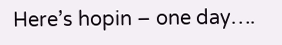Here’s hopin – one day….